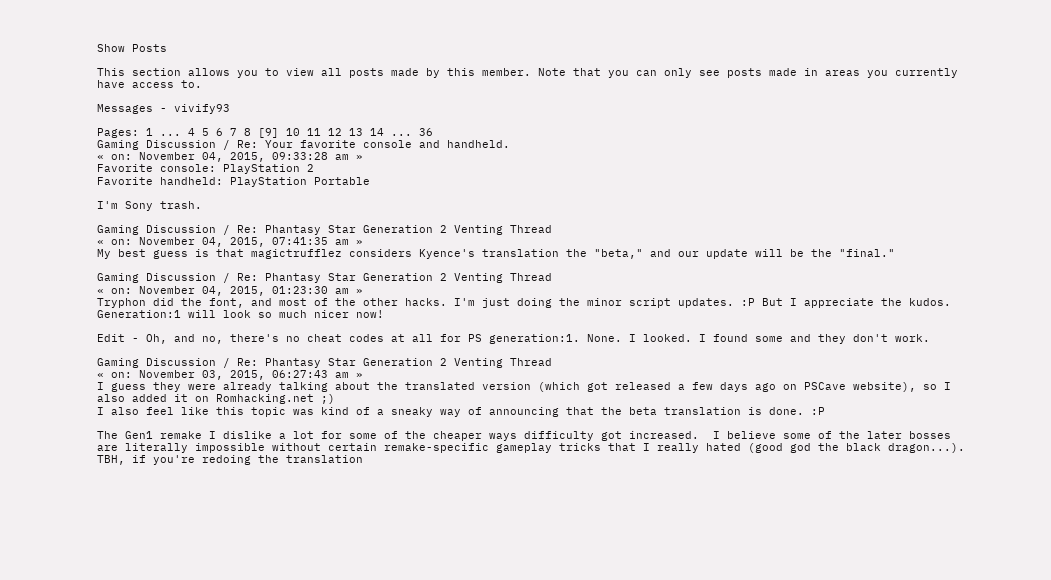Show Posts

This section allows you to view all posts made by this member. Note that you can only see posts made in areas you currently have access to.

Messages - vivify93

Pages: 1 ... 4 5 6 7 8 [9] 10 11 12 13 14 ... 36
Gaming Discussion / Re: Your favorite console and handheld.
« on: November 04, 2015, 09:33:28 am »
Favorite console: PlayStation 2
Favorite handheld: PlayStation Portable

I'm Sony trash.

Gaming Discussion / Re: Phantasy Star Generation 2 Venting Thread
« on: November 04, 2015, 07:41:35 am »
My best guess is that magictrufflez considers Kyence's translation the "beta," and our update will be the "final."

Gaming Discussion / Re: Phantasy Star Generation 2 Venting Thread
« on: November 04, 2015, 01:23:30 am »
Tryphon did the font, and most of the other hacks. I'm just doing the minor script updates. :P But I appreciate the kudos. Generation:1 will look so much nicer now!

Edit - Oh, and no, there's no cheat codes at all for PS generation:1. None. I looked. I found some and they don't work.

Gaming Discussion / Re: Phantasy Star Generation 2 Venting Thread
« on: November 03, 2015, 06:27:43 am »
I guess they were already talking about the translated version (which got released a few days ago on PSCave website), so I also added it on Romhacking.net ;)
I also feel like this topic was kind of a sneaky way of announcing that the beta translation is done. :P

The Gen1 remake I dislike a lot for some of the cheaper ways difficulty got increased.  I believe some of the later bosses are literally impossible without certain remake-specific gameplay tricks that I really hated (good god the black dragon...).  TBH, if you're redoing the translation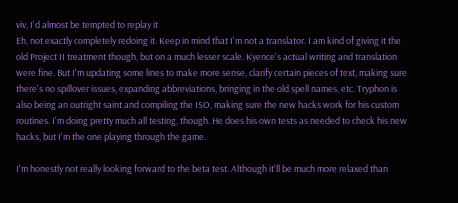viv, I'd almost be tempted to replay it
Eh, not exactly completely redoing it. Keep in mind that I'm not a translator. I am kind of giving it the old Project II treatment though, but on a much lesser scale. Kyence's actual writing and translation were fine. But I'm updating some lines to make more sense, clarify certain pieces of text, making sure there's no spillover issues, expanding abbreviations, bringing in the old spell names, etc. Tryphon is also being an outright saint and compiling the ISO, making sure the new hacks work for his custom routines. I'm doing pretty much all testing, though. He does his own tests as needed to check his new hacks, but I'm the one playing through the game.

I'm honestly not really looking forward to the beta test. Although it'll be much more relaxed than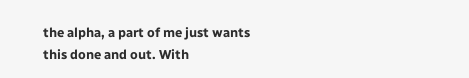the alpha, a part of me just wants this done and out. With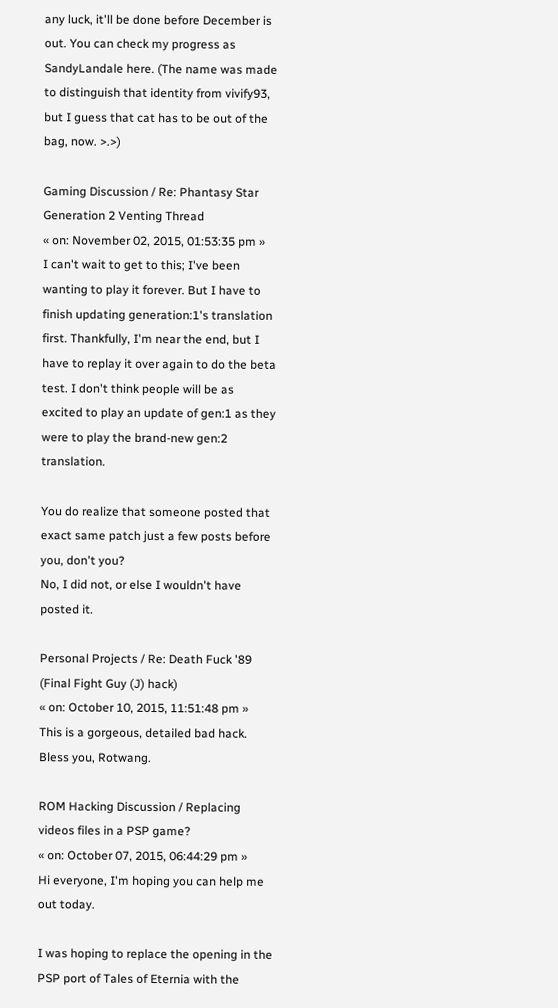any luck, it'll be done before December is out. You can check my progress as SandyLandale here. (The name was made to distinguish that identity from vivify93, but I guess that cat has to be out of the bag, now. >.>)

Gaming Discussion / Re: Phantasy Star Generation 2 Venting Thread
« on: November 02, 2015, 01:53:35 pm »
I can't wait to get to this; I've been wanting to play it forever. But I have to finish updating generation:1's translation first. Thankfully, I'm near the end, but I have to replay it over again to do the beta test. I don't think people will be as excited to play an update of gen:1 as they were to play the brand-new gen:2 translation.

You do realize that someone posted that exact same patch just a few posts before you, don't you?
No, I did not, or else I wouldn't have posted it.

Personal Projects / Re: Death Fuck '89 (Final Fight Guy (J) hack)
« on: October 10, 2015, 11:51:48 pm »
This is a gorgeous, detailed bad hack. Bless you, Rotwang.

ROM Hacking Discussion / Replacing videos files in a PSP game?
« on: October 07, 2015, 06:44:29 pm »
Hi everyone, I'm hoping you can help me out today.

I was hoping to replace the opening in the PSP port of Tales of Eternia with the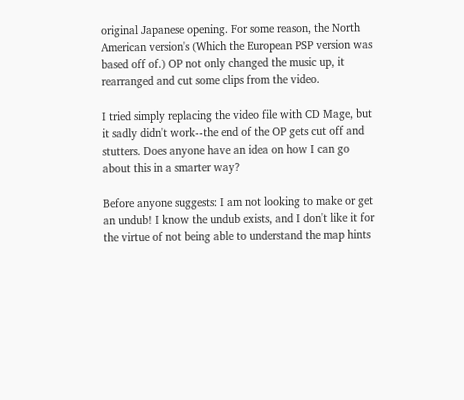original Japanese opening. For some reason, the North American version's (Which the European PSP version was based off of.) OP not only changed the music up, it rearranged and cut some clips from the video.

I tried simply replacing the video file with CD Mage, but it sadly didn't work--the end of the OP gets cut off and stutters. Does anyone have an idea on how I can go about this in a smarter way?

Before anyone suggests: I am not looking to make or get an undub! I know the undub exists, and I don't like it for the virtue of not being able to understand the map hints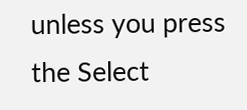unless you press the Select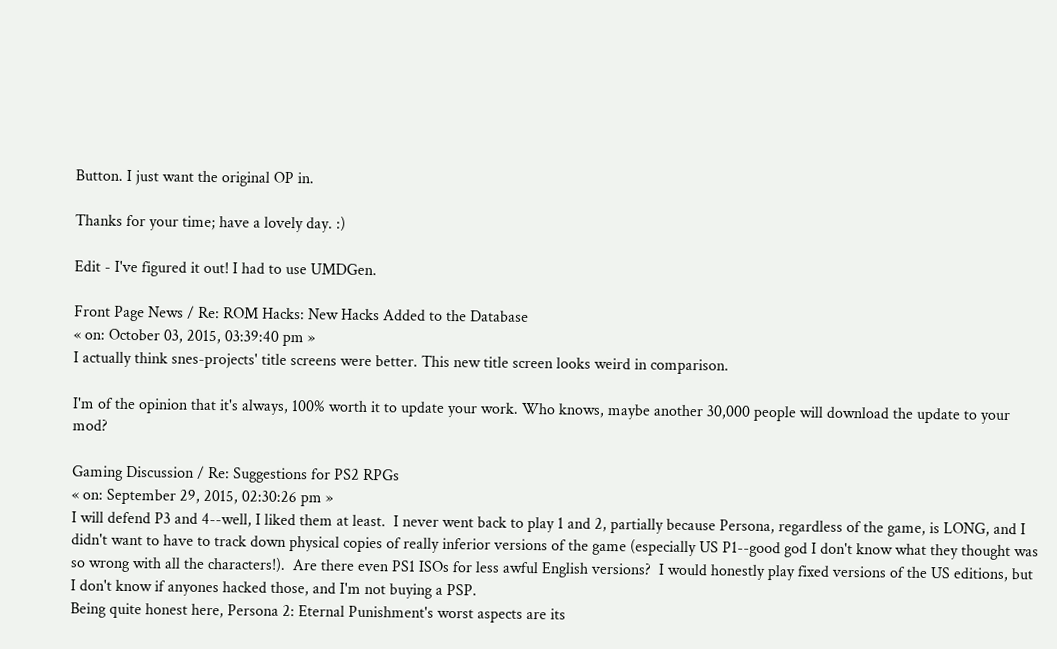Button. I just want the original OP in.

Thanks for your time; have a lovely day. :)

Edit - I've figured it out! I had to use UMDGen.

Front Page News / Re: ROM Hacks: New Hacks Added to the Database
« on: October 03, 2015, 03:39:40 pm »
I actually think snes-projects' title screens were better. This new title screen looks weird in comparison.

I'm of the opinion that it's always, 100% worth it to update your work. Who knows, maybe another 30,000 people will download the update to your mod?

Gaming Discussion / Re: Suggestions for PS2 RPGs
« on: September 29, 2015, 02:30:26 pm »
I will defend P3 and 4--well, I liked them at least.  I never went back to play 1 and 2, partially because Persona, regardless of the game, is LONG, and I didn't want to have to track down physical copies of really inferior versions of the game (especially US P1--good god I don't know what they thought was so wrong with all the characters!).  Are there even PS1 ISOs for less awful English versions?  I would honestly play fixed versions of the US editions, but I don't know if anyones hacked those, and I'm not buying a PSP.
Being quite honest here, Persona 2: Eternal Punishment's worst aspects are its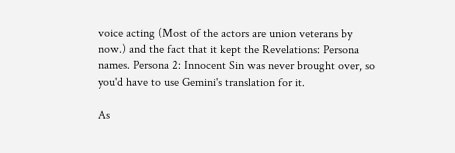voice acting (Most of the actors are union veterans by now.) and the fact that it kept the Revelations: Persona names. Persona 2: Innocent Sin was never brought over, so you'd have to use Gemini's translation for it.

As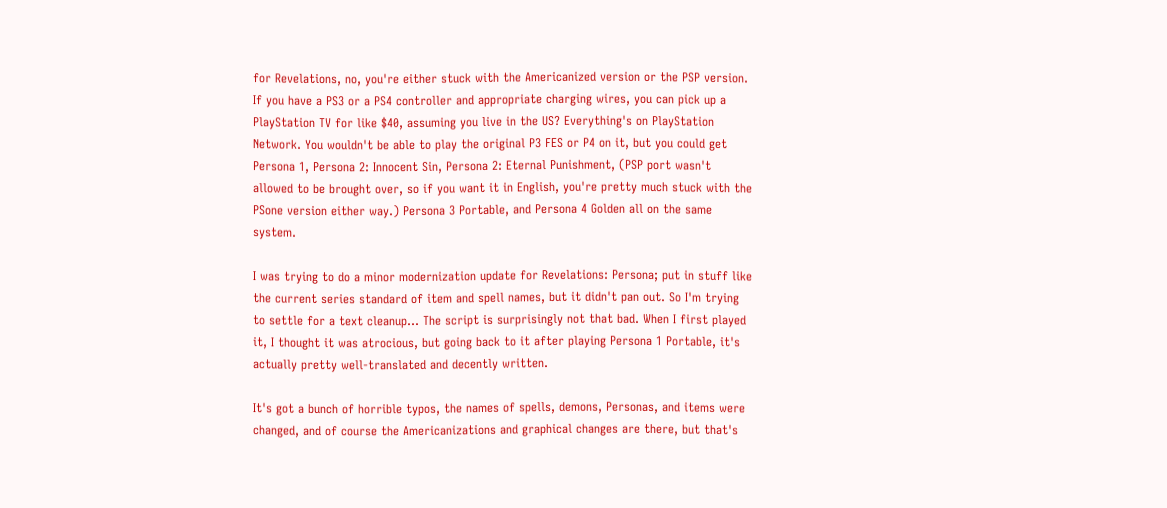for Revelations, no, you're either stuck with the Americanized version or the PSP version. If you have a PS3 or a PS4 controller and appropriate charging wires, you can pick up a PlayStation TV for like $40, assuming you live in the US? Everything's on PlayStation Network. You wouldn't be able to play the original P3 FES or P4 on it, but you could get Persona 1, Persona 2: Innocent Sin, Persona 2: Eternal Punishment, (PSP port wasn't allowed to be brought over, so if you want it in English, you're pretty much stuck with the PSone version either way.) Persona 3 Portable, and Persona 4 Golden all on the same system.

I was trying to do a minor modernization update for Revelations: Persona; put in stuff like the current series standard of item and spell names, but it didn't pan out. So I'm trying to settle for a text cleanup... The script is surprisingly not that bad. When I first played it, I thought it was atrocious, but going back to it after playing Persona 1 Portable, it's actually pretty well-translated and decently written.

It's got a bunch of horrible typos, the names of spells, demons, Personas, and items were changed, and of course the Americanizations and graphical changes are there, but that's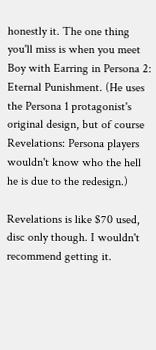honestly it. The one thing you'll miss is when you meet Boy with Earring in Persona 2: Eternal Punishment. (He uses the Persona 1 protagonist's original design, but of course Revelations: Persona players wouldn't know who the hell he is due to the redesign.)

Revelations is like $70 used, disc only though. I wouldn't recommend getting it.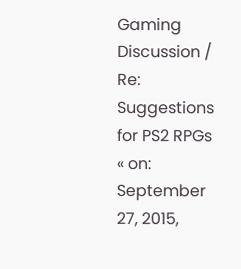Gaming Discussion / Re: Suggestions for PS2 RPGs
« on: September 27, 2015,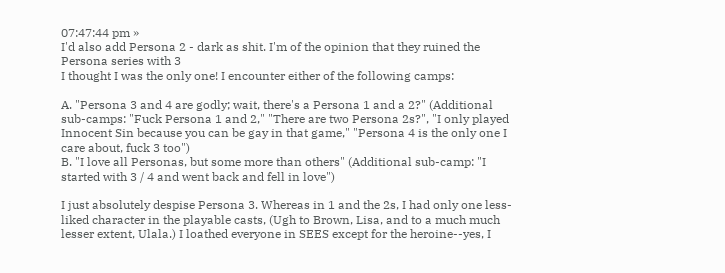07:47:44 pm »
I'd also add Persona 2 - dark as shit. I'm of the opinion that they ruined the Persona series with 3
I thought I was the only one! I encounter either of the following camps:

A. "Persona 3 and 4 are godly; wait, there's a Persona 1 and a 2?" (Additional sub-camps: "Fuck Persona 1 and 2," "There are two Persona 2s?", "I only played Innocent Sin because you can be gay in that game," "Persona 4 is the only one I care about, fuck 3 too")
B. "I love all Personas, but some more than others" (Additional sub-camp: "I started with 3 / 4 and went back and fell in love")

I just absolutely despise Persona 3. Whereas in 1 and the 2s, I had only one less-liked character in the playable casts, (Ugh to Brown, Lisa, and to a much much lesser extent, Ulala.) I loathed everyone in SEES except for the heroine--yes, I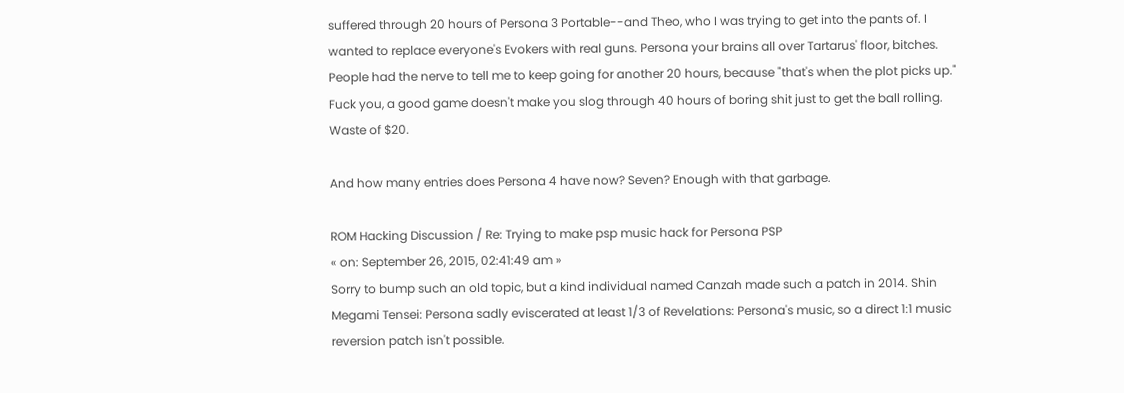suffered through 20 hours of Persona 3 Portable--and Theo, who I was trying to get into the pants of. I wanted to replace everyone's Evokers with real guns. Persona your brains all over Tartarus' floor, bitches. People had the nerve to tell me to keep going for another 20 hours, because "that's when the plot picks up." Fuck you, a good game doesn't make you slog through 40 hours of boring shit just to get the ball rolling. Waste of $20.

And how many entries does Persona 4 have now? Seven? Enough with that garbage.

ROM Hacking Discussion / Re: Trying to make psp music hack for Persona PSP
« on: September 26, 2015, 02:41:49 am »
Sorry to bump such an old topic, but a kind individual named Canzah made such a patch in 2014. Shin Megami Tensei: Persona sadly eviscerated at least 1/3 of Revelations: Persona's music, so a direct 1:1 music reversion patch isn't possible.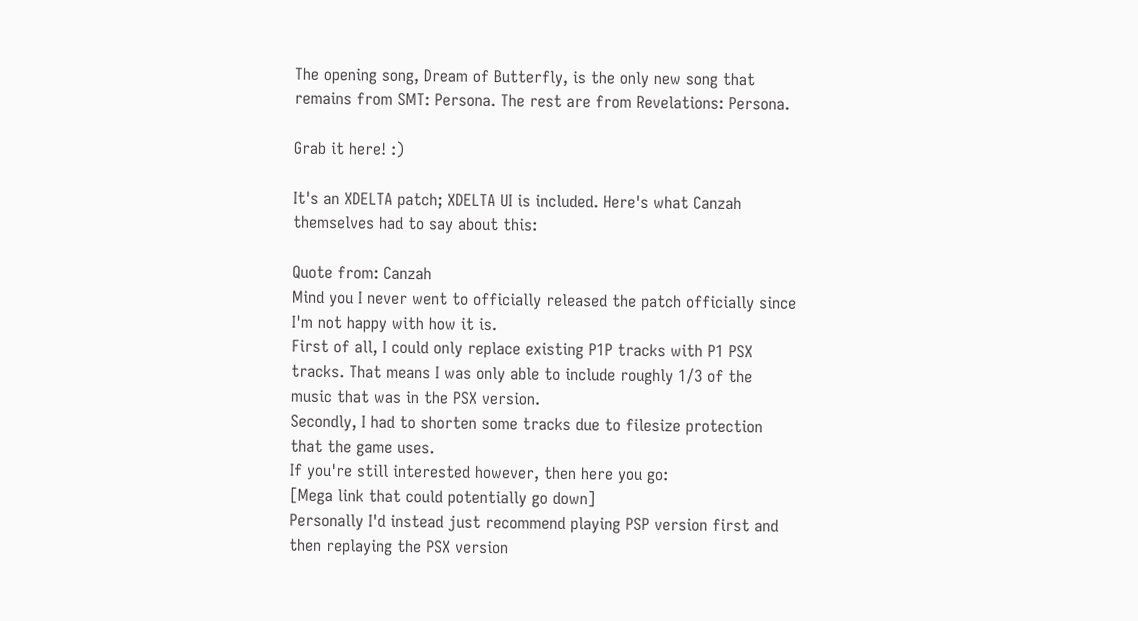The opening song, Dream of Butterfly, is the only new song that remains from SMT: Persona. The rest are from Revelations: Persona.

Grab it here! :)

It's an XDELTA patch; XDELTA UI is included. Here's what Canzah themselves had to say about this:

Quote from: Canzah
Mind you I never went to officially released the patch officially since I'm not happy with how it is.
First of all, I could only replace existing P1P tracks with P1 PSX tracks. That means I was only able to include roughly 1/3 of the music that was in the PSX version.
Secondly, I had to shorten some tracks due to filesize protection that the game uses.
If you're still interested however, then here you go:
[Mega link that could potentially go down]
Personally I'd instead just recommend playing PSP version first and then replaying the PSX version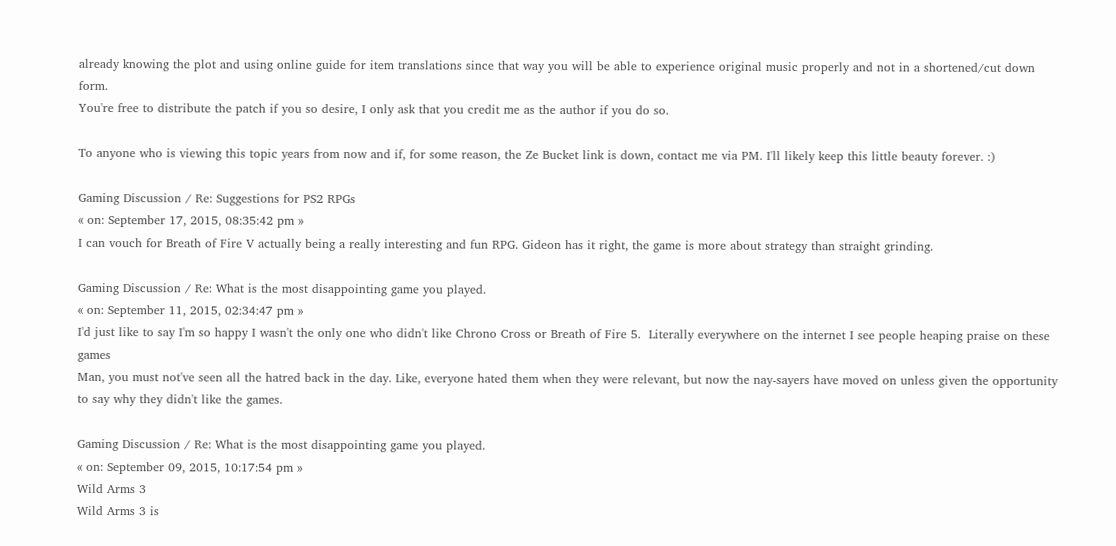already knowing the plot and using online guide for item translations since that way you will be able to experience original music properly and not in a shortened/cut down form.
You're free to distribute the patch if you so desire, I only ask that you credit me as the author if you do so.

To anyone who is viewing this topic years from now and if, for some reason, the Ze Bucket link is down, contact me via PM. I'll likely keep this little beauty forever. :)

Gaming Discussion / Re: Suggestions for PS2 RPGs
« on: September 17, 2015, 08:35:42 pm »
I can vouch for Breath of Fire V actually being a really interesting and fun RPG. Gideon has it right, the game is more about strategy than straight grinding.

Gaming Discussion / Re: What is the most disappointing game you played.
« on: September 11, 2015, 02:34:47 pm »
I'd just like to say I'm so happy I wasn't the only one who didn't like Chrono Cross or Breath of Fire 5.  Literally everywhere on the internet I see people heaping praise on these games
Man, you must not've seen all the hatred back in the day. Like, everyone hated them when they were relevant, but now the nay-sayers have moved on unless given the opportunity to say why they didn't like the games.

Gaming Discussion / Re: What is the most disappointing game you played.
« on: September 09, 2015, 10:17:54 pm »
Wild Arms 3
Wild Arms 3 is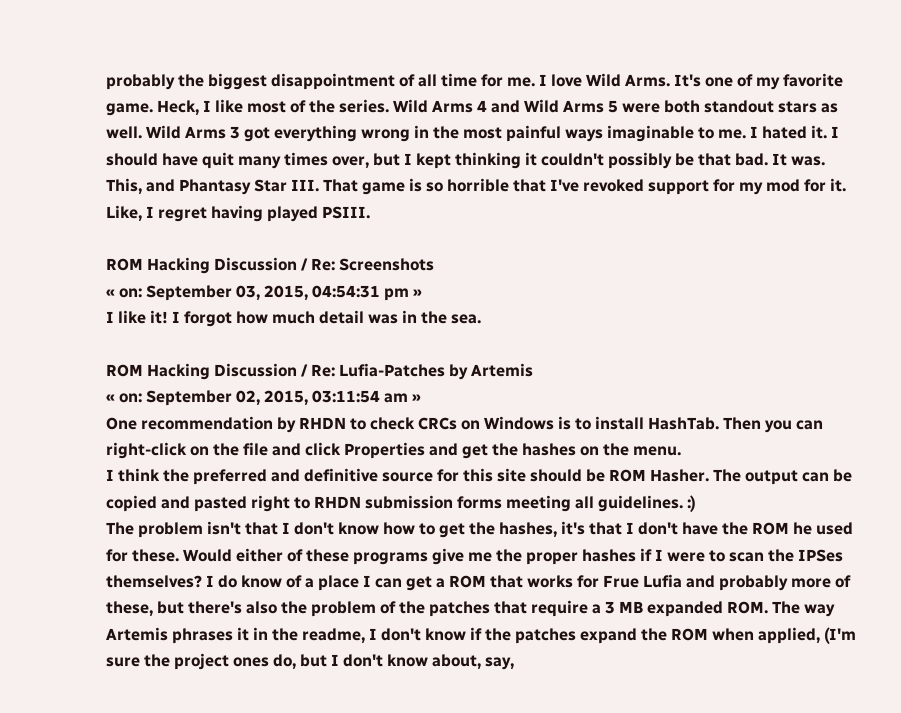probably the biggest disappointment of all time for me. I love Wild Arms. It's one of my favorite game. Heck, I like most of the series. Wild Arms 4 and Wild Arms 5 were both standout stars as well. Wild Arms 3 got everything wrong in the most painful ways imaginable to me. I hated it. I should have quit many times over, but I kept thinking it couldn't possibly be that bad. It was.
This, and Phantasy Star III. That game is so horrible that I've revoked support for my mod for it. Like, I regret having played PSIII.

ROM Hacking Discussion / Re: Screenshots
« on: September 03, 2015, 04:54:31 pm »
I like it! I forgot how much detail was in the sea.

ROM Hacking Discussion / Re: Lufia-Patches by Artemis
« on: September 02, 2015, 03:11:54 am »
One recommendation by RHDN to check CRCs on Windows is to install HashTab. Then you can right-click on the file and click Properties and get the hashes on the menu.
I think the preferred and definitive source for this site should be ROM Hasher. The output can be copied and pasted right to RHDN submission forms meeting all guidelines. :)
The problem isn't that I don't know how to get the hashes, it's that I don't have the ROM he used for these. Would either of these programs give me the proper hashes if I were to scan the IPSes themselves? I do know of a place I can get a ROM that works for Frue Lufia and probably more of these, but there's also the problem of the patches that require a 3 MB expanded ROM. The way Artemis phrases it in the readme, I don't know if the patches expand the ROM when applied, (I'm sure the project ones do, but I don't know about, say,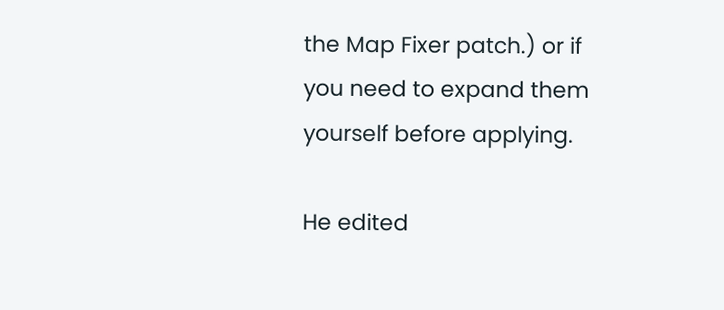the Map Fixer patch.) or if you need to expand them yourself before applying.

He edited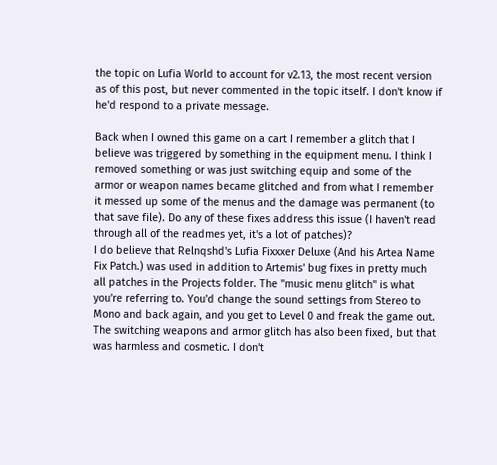the topic on Lufia World to account for v2.13, the most recent version as of this post, but never commented in the topic itself. I don't know if he'd respond to a private message.

Back when I owned this game on a cart I remember a glitch that I believe was triggered by something in the equipment menu. I think I removed something or was just switching equip and some of the armor or weapon names became glitched and from what I remember it messed up some of the menus and the damage was permanent (to that save file). Do any of these fixes address this issue (I haven't read through all of the readmes yet, it's a lot of patches)?
I do believe that Relnqshd's Lufia Fixxxer Deluxe (And his Artea Name Fix Patch.) was used in addition to Artemis' bug fixes in pretty much all patches in the Projects folder. The "music menu glitch" is what you're referring to. You'd change the sound settings from Stereo to Mono and back again, and you get to Level 0 and freak the game out. The switching weapons and armor glitch has also been fixed, but that was harmless and cosmetic. I don't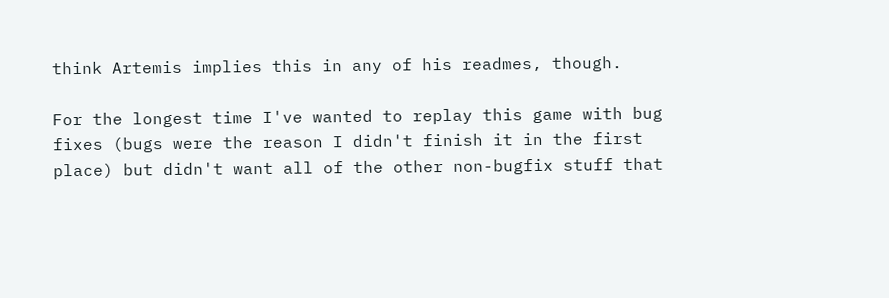think Artemis implies this in any of his readmes, though.

For the longest time I've wanted to replay this game with bug fixes (bugs were the reason I didn't finish it in the first place) but didn't want all of the other non-bugfix stuff that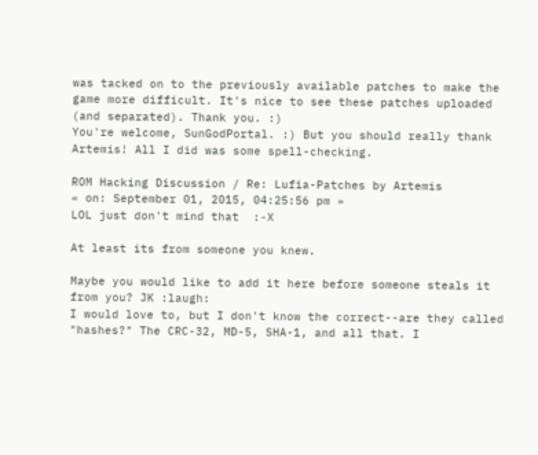was tacked on to the previously available patches to make the game more difficult. It's nice to see these patches uploaded (and separated). Thank you. :)
You're welcome, SunGodPortal. :) But you should really thank Artemis! All I did was some spell-checking.

ROM Hacking Discussion / Re: Lufia-Patches by Artemis
« on: September 01, 2015, 04:25:56 pm »
LOL just don't mind that  :-X

At least its from someone you knew.

Maybe you would like to add it here before someone steals it from you? JK :laugh:
I would love to, but I don't know the correct--are they called "hashes?" The CRC-32, MD-5, SHA-1, and all that. I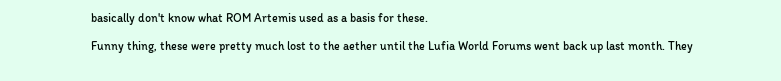basically don't know what ROM Artemis used as a basis for these.

Funny thing, these were pretty much lost to the aether until the Lufia World Forums went back up last month. They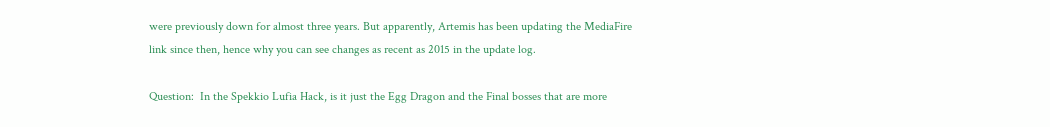were previously down for almost three years. But apparently, Artemis has been updating the MediaFire link since then, hence why you can see changes as recent as 2015 in the update log.

Question:  In the Spekkio Lufia Hack, is it just the Egg Dragon and the Final bosses that are more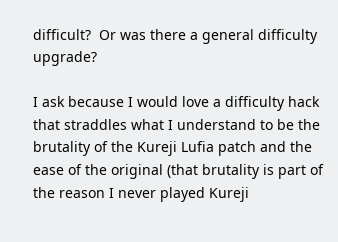difficult?  Or was there a general difficulty upgrade?

I ask because I would love a difficulty hack that straddles what I understand to be the brutality of the Kureji Lufia patch and the ease of the original (that brutality is part of the reason I never played Kureji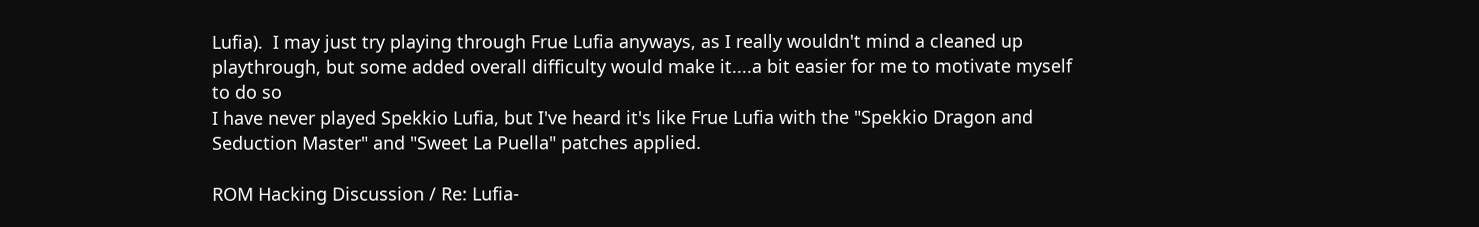Lufia).  I may just try playing through Frue Lufia anyways, as I really wouldn't mind a cleaned up playthrough, but some added overall difficulty would make it....a bit easier for me to motivate myself to do so
I have never played Spekkio Lufia, but I've heard it's like Frue Lufia with the "Spekkio Dragon and Seduction Master" and "Sweet La Puella" patches applied.

ROM Hacking Discussion / Re: Lufia-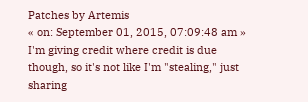Patches by Artemis
« on: September 01, 2015, 07:09:48 am »
I'm giving credit where credit is due though, so it's not like I'm "stealing," just sharing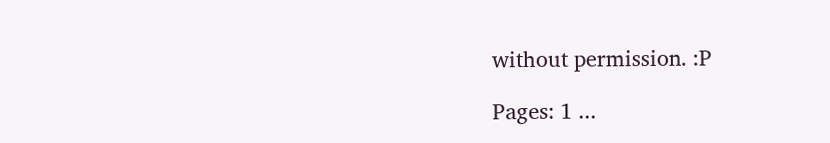without permission. :P

Pages: 1 ...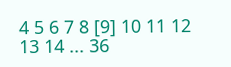4 5 6 7 8 [9] 10 11 12 13 14 ... 36